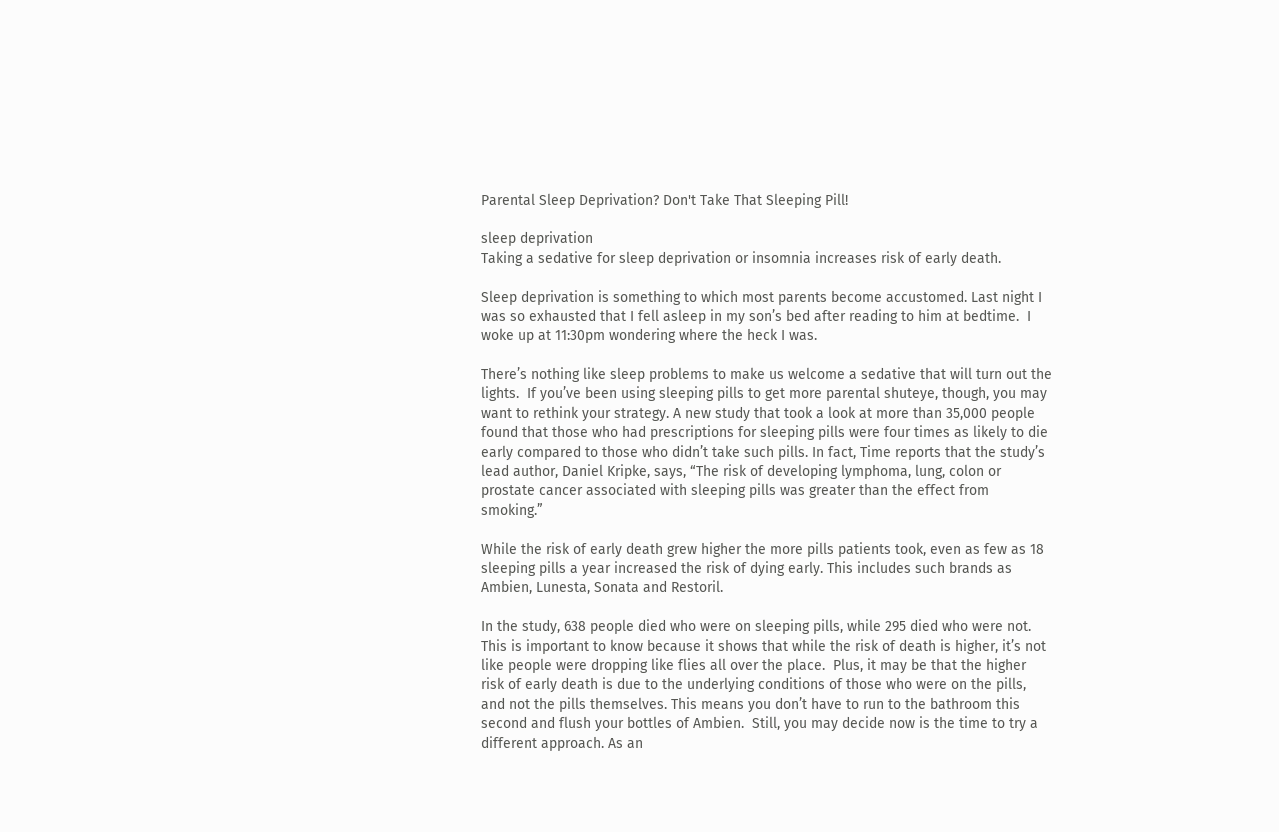Parental Sleep Deprivation? Don't Take That Sleeping Pill!

sleep deprivation
Taking a sedative for sleep deprivation or insomnia increases risk of early death.

Sleep deprivation is something to which most parents become accustomed. Last night I was so exhausted that I fell asleep in my son’s bed after reading to him at bedtime.  I woke up at 11:30pm wondering where the heck I was.

There’s nothing like sleep problems to make us welcome a sedative that will turn out the lights.  If you’ve been using sleeping pills to get more parental shuteye, though, you may want to rethink your strategy. A new study that took a look at more than 35,000 people found that those who had prescriptions for sleeping pills were four times as likely to die early compared to those who didn’t take such pills. In fact, Time reports that the study’s lead author, Daniel Kripke, says, “The risk of developing lymphoma, lung, colon or prostate cancer associated with sleeping pills was greater than the effect from smoking.”

While the risk of early death grew higher the more pills patients took, even as few as 18 sleeping pills a year increased the risk of dying early. This includes such brands as Ambien, Lunesta, Sonata and Restoril.

In the study, 638 people died who were on sleeping pills, while 295 died who were not. This is important to know because it shows that while the risk of death is higher, it’s not like people were dropping like flies all over the place.  Plus, it may be that the higher risk of early death is due to the underlying conditions of those who were on the pills, and not the pills themselves. This means you don’t have to run to the bathroom this second and flush your bottles of Ambien.  Still, you may decide now is the time to try a different approach. As an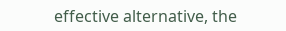effective alternative, the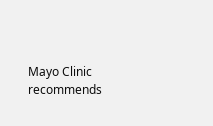Mayo Clinic recommends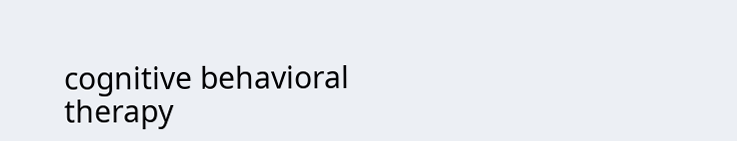cognitive behavioral therapy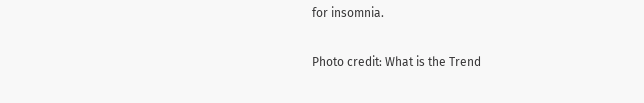for insomnia.

Photo credit: What is the Trend